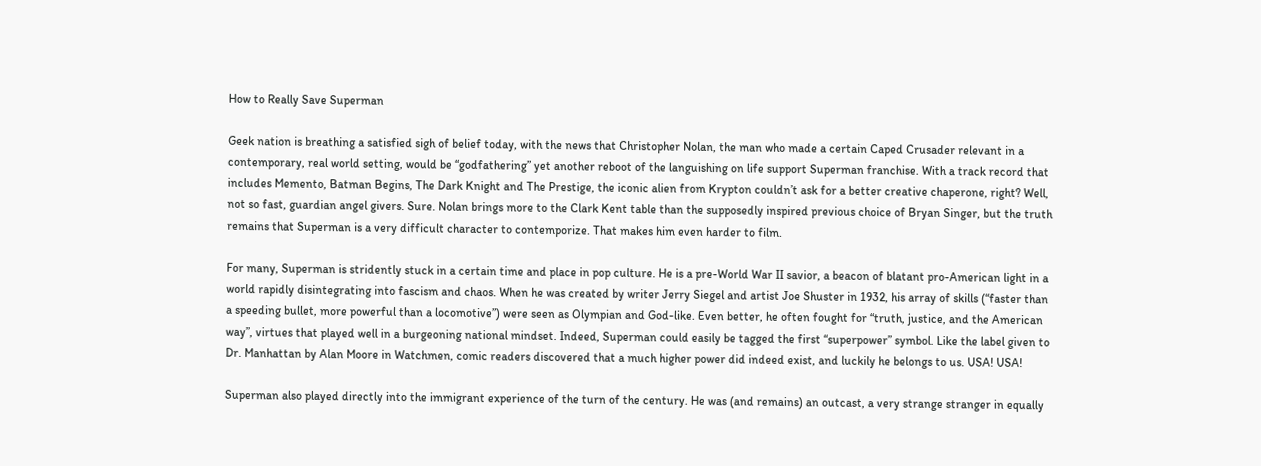How to Really Save Superman

Geek nation is breathing a satisfied sigh of belief today, with the news that Christopher Nolan, the man who made a certain Caped Crusader relevant in a contemporary, real world setting, would be “godfathering” yet another reboot of the languishing on life support Superman franchise. With a track record that includes Memento, Batman Begins, The Dark Knight and The Prestige, the iconic alien from Krypton couldn’t ask for a better creative chaperone, right? Well, not so fast, guardian angel givers. Sure. Nolan brings more to the Clark Kent table than the supposedly inspired previous choice of Bryan Singer, but the truth remains that Superman is a very difficult character to contemporize. That makes him even harder to film.

For many, Superman is stridently stuck in a certain time and place in pop culture. He is a pre-World War II savior, a beacon of blatant pro-American light in a world rapidly disintegrating into fascism and chaos. When he was created by writer Jerry Siegel and artist Joe Shuster in 1932, his array of skills (“faster than a speeding bullet, more powerful than a locomotive”) were seen as Olympian and God-like. Even better, he often fought for “truth, justice, and the American way”, virtues that played well in a burgeoning national mindset. Indeed, Superman could easily be tagged the first “superpower” symbol. Like the label given to Dr. Manhattan by Alan Moore in Watchmen, comic readers discovered that a much higher power did indeed exist, and luckily he belongs to us. USA! USA!

Superman also played directly into the immigrant experience of the turn of the century. He was (and remains) an outcast, a very strange stranger in equally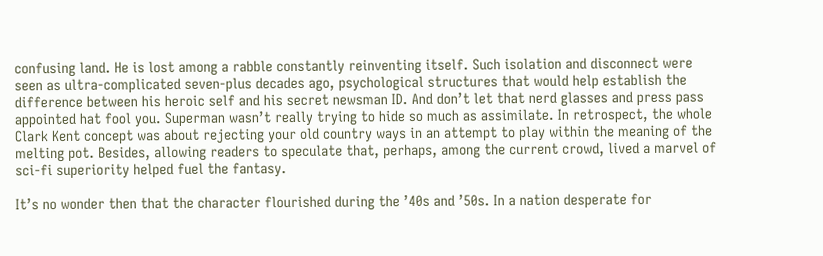confusing land. He is lost among a rabble constantly reinventing itself. Such isolation and disconnect were seen as ultra-complicated seven-plus decades ago, psychological structures that would help establish the difference between his heroic self and his secret newsman ID. And don’t let that nerd glasses and press pass appointed hat fool you. Superman wasn’t really trying to hide so much as assimilate. In retrospect, the whole Clark Kent concept was about rejecting your old country ways in an attempt to play within the meaning of the melting pot. Besides, allowing readers to speculate that, perhaps, among the current crowd, lived a marvel of sci-fi superiority helped fuel the fantasy.

It’s no wonder then that the character flourished during the ’40s and ’50s. In a nation desperate for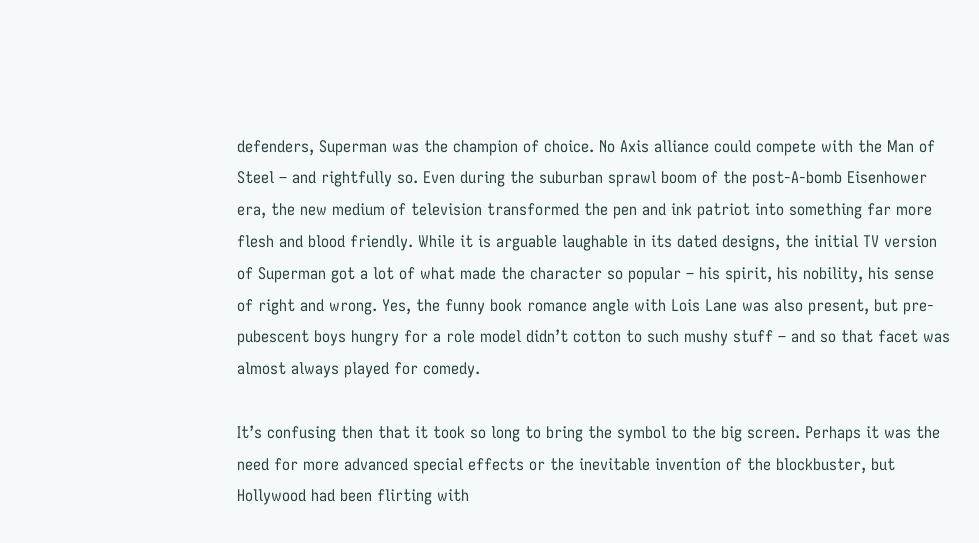defenders, Superman was the champion of choice. No Axis alliance could compete with the Man of Steel – and rightfully so. Even during the suburban sprawl boom of the post-A-bomb Eisenhower era, the new medium of television transformed the pen and ink patriot into something far more flesh and blood friendly. While it is arguable laughable in its dated designs, the initial TV version of Superman got a lot of what made the character so popular – his spirit, his nobility, his sense of right and wrong. Yes, the funny book romance angle with Lois Lane was also present, but pre-pubescent boys hungry for a role model didn’t cotton to such mushy stuff – and so that facet was almost always played for comedy.

It’s confusing then that it took so long to bring the symbol to the big screen. Perhaps it was the need for more advanced special effects or the inevitable invention of the blockbuster, but Hollywood had been flirting with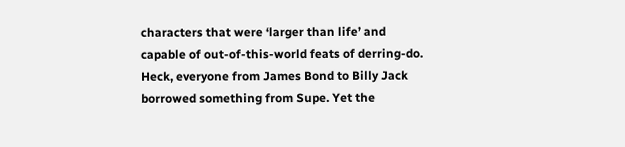characters that were ‘larger than life’ and capable of out-of-this-world feats of derring-do. Heck, everyone from James Bond to Billy Jack borrowed something from Supe. Yet the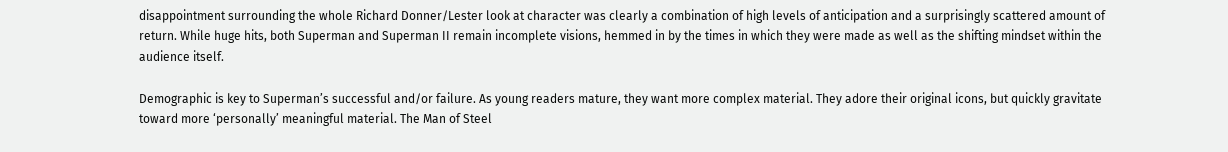disappointment surrounding the whole Richard Donner/Lester look at character was clearly a combination of high levels of anticipation and a surprisingly scattered amount of return. While huge hits, both Superman and Superman II remain incomplete visions, hemmed in by the times in which they were made as well as the shifting mindset within the audience itself.

Demographic is key to Superman’s successful and/or failure. As young readers mature, they want more complex material. They adore their original icons, but quickly gravitate toward more ‘personally’ meaningful material. The Man of Steel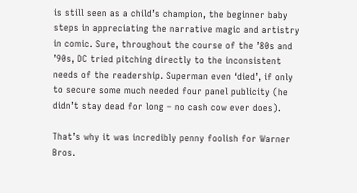is still seen as a child’s champion, the beginner baby steps in appreciating the narrative magic and artistry in comic. Sure, throughout the course of the ’80s and ’90s, DC tried pitching directly to the inconsistent needs of the readership. Superman even ‘died’, if only to secure some much needed four panel publicity (he didn’t stay dead for long – no cash cow ever does).

That’s why it was incredibly penny foolish for Warner Bros.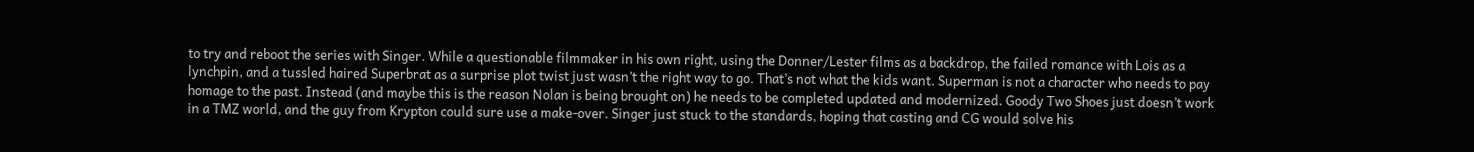to try and reboot the series with Singer. While a questionable filmmaker in his own right, using the Donner/Lester films as a backdrop, the failed romance with Lois as a lynchpin, and a tussled haired Superbrat as a surprise plot twist just wasn’t the right way to go. That’s not what the kids want. Superman is not a character who needs to pay homage to the past. Instead (and maybe this is the reason Nolan is being brought on) he needs to be completed updated and modernized. Goody Two Shoes just doesn’t work in a TMZ world, and the guy from Krypton could sure use a make-over. Singer just stuck to the standards, hoping that casting and CG would solve his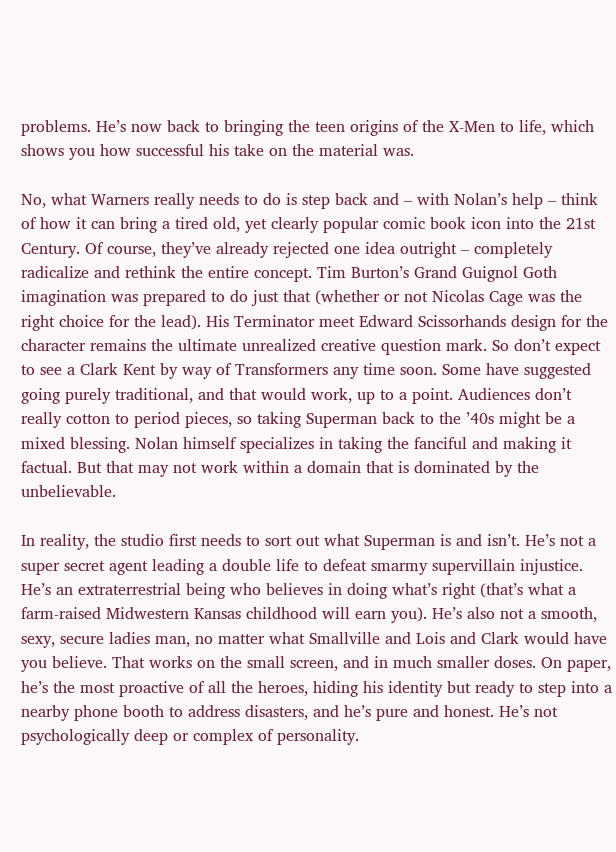problems. He’s now back to bringing the teen origins of the X-Men to life, which shows you how successful his take on the material was.

No, what Warners really needs to do is step back and – with Nolan’s help – think of how it can bring a tired old, yet clearly popular comic book icon into the 21st Century. Of course, they’ve already rejected one idea outright – completely radicalize and rethink the entire concept. Tim Burton’s Grand Guignol Goth imagination was prepared to do just that (whether or not Nicolas Cage was the right choice for the lead). His Terminator meet Edward Scissorhands design for the character remains the ultimate unrealized creative question mark. So don’t expect to see a Clark Kent by way of Transformers any time soon. Some have suggested going purely traditional, and that would work, up to a point. Audiences don’t really cotton to period pieces, so taking Superman back to the ’40s might be a mixed blessing. Nolan himself specializes in taking the fanciful and making it factual. But that may not work within a domain that is dominated by the unbelievable.

In reality, the studio first needs to sort out what Superman is and isn’t. He’s not a super secret agent leading a double life to defeat smarmy supervillain injustice. He’s an extraterrestrial being who believes in doing what’s right (that’s what a farm-raised Midwestern Kansas childhood will earn you). He’s also not a smooth, sexy, secure ladies man, no matter what Smallville and Lois and Clark would have you believe. That works on the small screen, and in much smaller doses. On paper, he’s the most proactive of all the heroes, hiding his identity but ready to step into a nearby phone booth to address disasters, and he’s pure and honest. He’s not psychologically deep or complex of personality.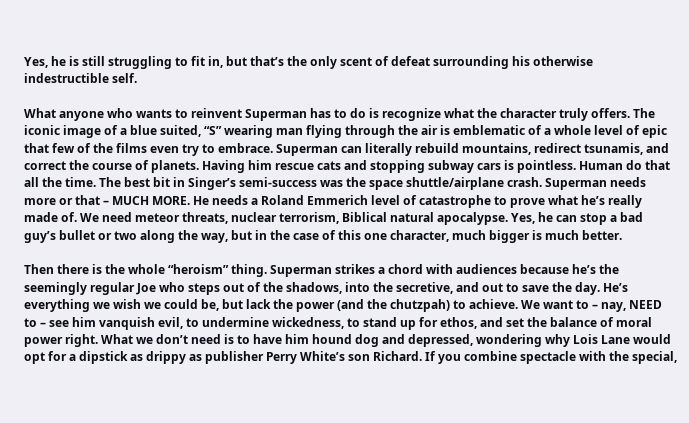Yes, he is still struggling to fit in, but that’s the only scent of defeat surrounding his otherwise indestructible self.

What anyone who wants to reinvent Superman has to do is recognize what the character truly offers. The iconic image of a blue suited, “S” wearing man flying through the air is emblematic of a whole level of epic that few of the films even try to embrace. Superman can literally rebuild mountains, redirect tsunamis, and correct the course of planets. Having him rescue cats and stopping subway cars is pointless. Human do that all the time. The best bit in Singer’s semi-success was the space shuttle/airplane crash. Superman needs more or that – MUCH MORE. He needs a Roland Emmerich level of catastrophe to prove what he’s really made of. We need meteor threats, nuclear terrorism, Biblical natural apocalypse. Yes, he can stop a bad guy’s bullet or two along the way, but in the case of this one character, much bigger is much better.

Then there is the whole “heroism” thing. Superman strikes a chord with audiences because he’s the seemingly regular Joe who steps out of the shadows, into the secretive, and out to save the day. He’s everything we wish we could be, but lack the power (and the chutzpah) to achieve. We want to – nay, NEED to – see him vanquish evil, to undermine wickedness, to stand up for ethos, and set the balance of moral power right. What we don’t need is to have him hound dog and depressed, wondering why Lois Lane would opt for a dipstick as drippy as publisher Perry White’s son Richard. If you combine spectacle with the special,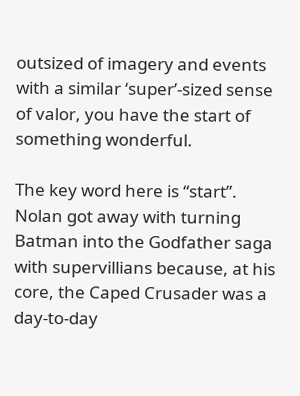outsized of imagery and events with a similar ‘super’-sized sense of valor, you have the start of something wonderful.

The key word here is “start”. Nolan got away with turning Batman into the Godfather saga with supervillians because, at his core, the Caped Crusader was a day-to-day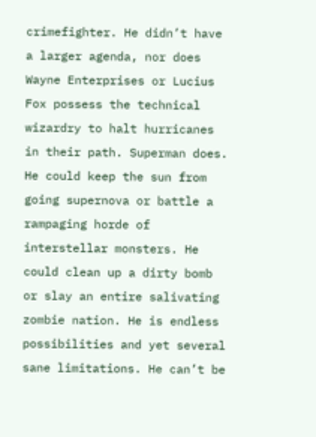crimefighter. He didn’t have a larger agenda, nor does Wayne Enterprises or Lucius Fox possess the technical wizardry to halt hurricanes in their path. Superman does. He could keep the sun from going supernova or battle a rampaging horde of interstellar monsters. He could clean up a dirty bomb or slay an entire salivating zombie nation. He is endless possibilities and yet several sane limitations. He can’t be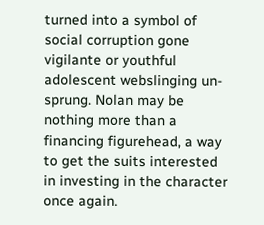turned into a symbol of social corruption gone vigilante or youthful adolescent webslinging un-sprung. Nolan may be nothing more than a financing figurehead, a way to get the suits interested in investing in the character once again.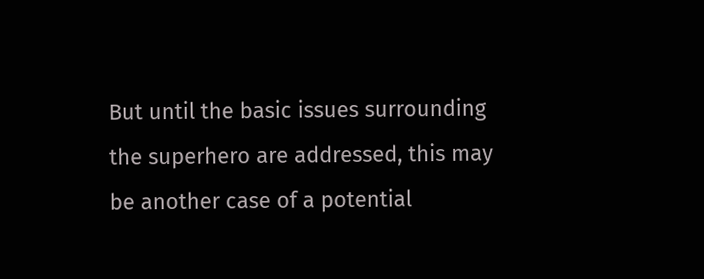But until the basic issues surrounding the superhero are addressed, this may be another case of a potential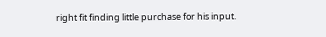right fit finding little purchase for his input.